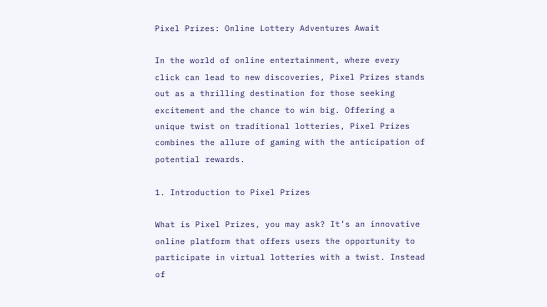Pixel Prizes: Online Lottery Adventures Await

In the world of online entertainment, where every click can lead to new discoveries, Pixel Prizes stands out as a thrilling destination for those seeking excitement and the chance to win big. Offering a unique twist on traditional lotteries, Pixel Prizes combines the allure of gaming with the anticipation of potential rewards.

1. Introduction to Pixel Prizes

What is Pixel Prizes, you may ask? It’s an innovative online platform that offers users the opportunity to participate in virtual lotteries with a twist. Instead of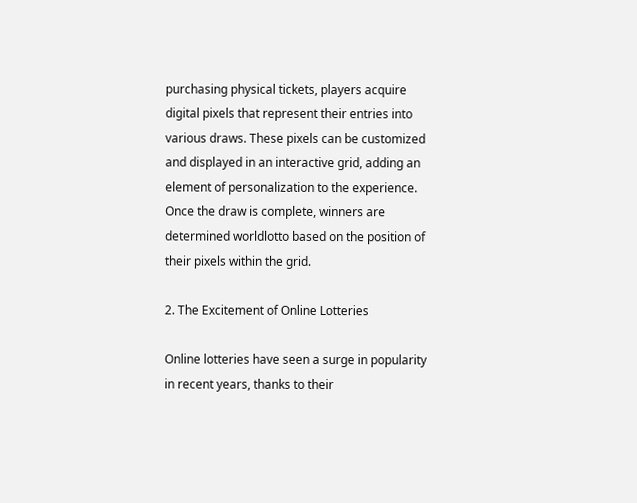purchasing physical tickets, players acquire digital pixels that represent their entries into various draws. These pixels can be customized and displayed in an interactive grid, adding an element of personalization to the experience. Once the draw is complete, winners are determined worldlotto based on the position of their pixels within the grid.

2. The Excitement of Online Lotteries

Online lotteries have seen a surge in popularity in recent years, thanks to their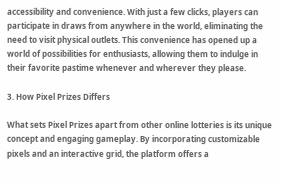accessibility and convenience. With just a few clicks, players can participate in draws from anywhere in the world, eliminating the need to visit physical outlets. This convenience has opened up a world of possibilities for enthusiasts, allowing them to indulge in their favorite pastime whenever and wherever they please.

3. How Pixel Prizes Differs

What sets Pixel Prizes apart from other online lotteries is its unique concept and engaging gameplay. By incorporating customizable pixels and an interactive grid, the platform offers a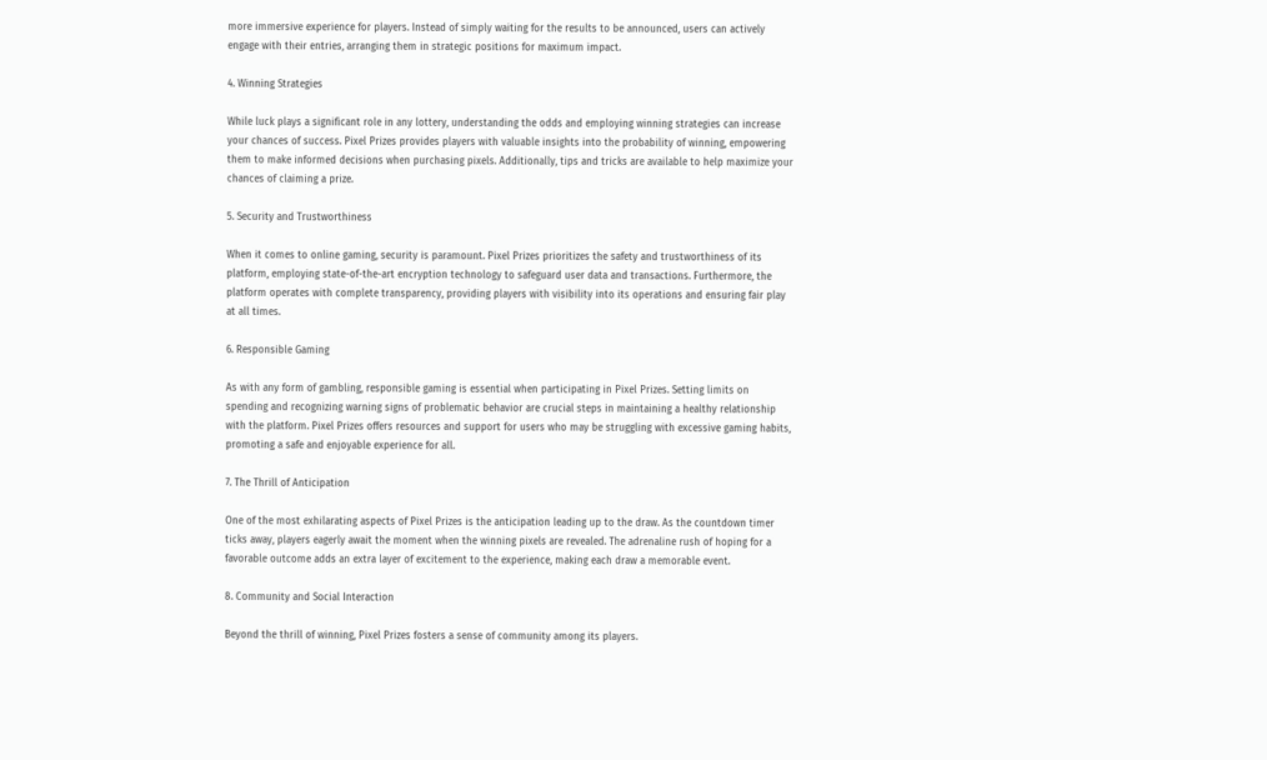more immersive experience for players. Instead of simply waiting for the results to be announced, users can actively engage with their entries, arranging them in strategic positions for maximum impact.

4. Winning Strategies

While luck plays a significant role in any lottery, understanding the odds and employing winning strategies can increase your chances of success. Pixel Prizes provides players with valuable insights into the probability of winning, empowering them to make informed decisions when purchasing pixels. Additionally, tips and tricks are available to help maximize your chances of claiming a prize.

5. Security and Trustworthiness

When it comes to online gaming, security is paramount. Pixel Prizes prioritizes the safety and trustworthiness of its platform, employing state-of-the-art encryption technology to safeguard user data and transactions. Furthermore, the platform operates with complete transparency, providing players with visibility into its operations and ensuring fair play at all times.

6. Responsible Gaming

As with any form of gambling, responsible gaming is essential when participating in Pixel Prizes. Setting limits on spending and recognizing warning signs of problematic behavior are crucial steps in maintaining a healthy relationship with the platform. Pixel Prizes offers resources and support for users who may be struggling with excessive gaming habits, promoting a safe and enjoyable experience for all.

7. The Thrill of Anticipation

One of the most exhilarating aspects of Pixel Prizes is the anticipation leading up to the draw. As the countdown timer ticks away, players eagerly await the moment when the winning pixels are revealed. The adrenaline rush of hoping for a favorable outcome adds an extra layer of excitement to the experience, making each draw a memorable event.

8. Community and Social Interaction

Beyond the thrill of winning, Pixel Prizes fosters a sense of community among its players.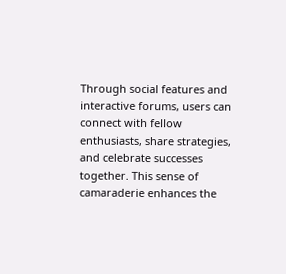Through social features and interactive forums, users can connect with fellow enthusiasts, share strategies, and celebrate successes together. This sense of camaraderie enhances the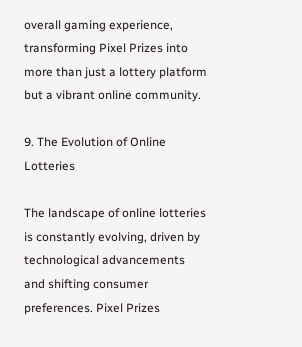overall gaming experience, transforming Pixel Prizes into more than just a lottery platform but a vibrant online community.

9. The Evolution of Online Lotteries

The landscape of online lotteries is constantly evolving, driven by technological advancements and shifting consumer preferences. Pixel Prizes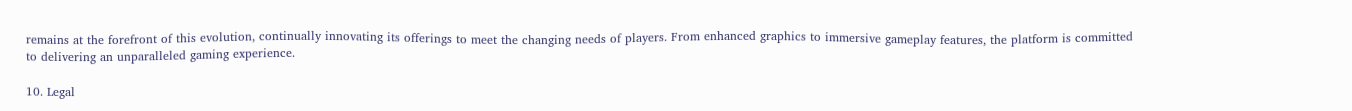remains at the forefront of this evolution, continually innovating its offerings to meet the changing needs of players. From enhanced graphics to immersive gameplay features, the platform is committed to delivering an unparalleled gaming experience.

10. Legal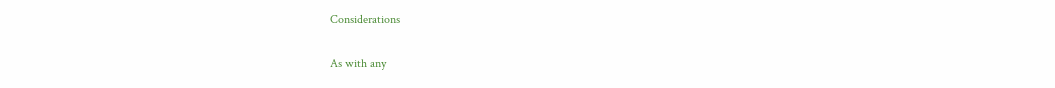Considerations

As with any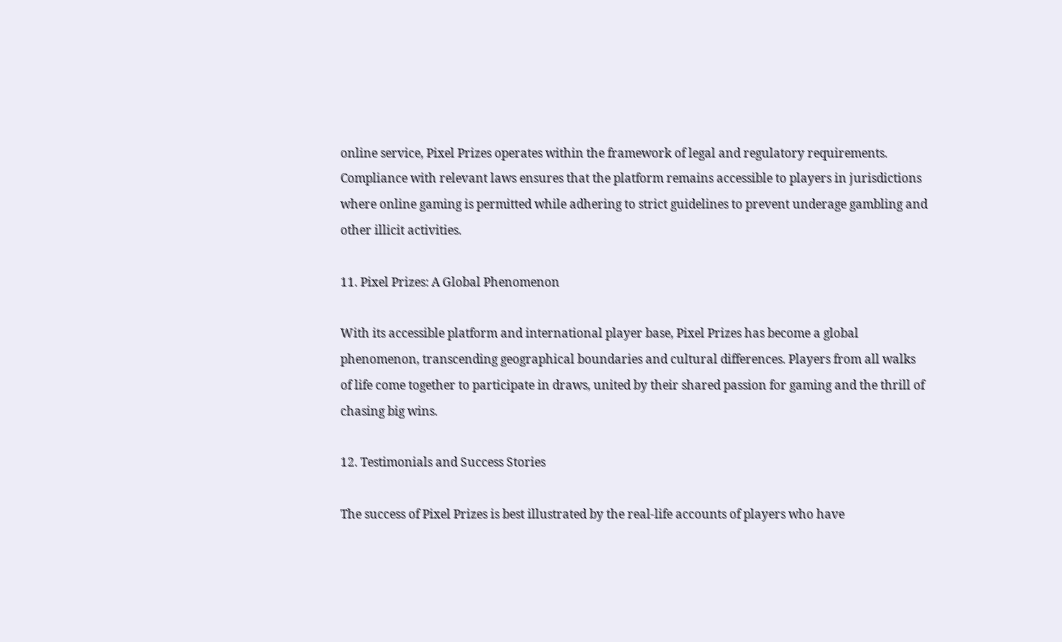online service, Pixel Prizes operates within the framework of legal and regulatory requirements. Compliance with relevant laws ensures that the platform remains accessible to players in jurisdictions where online gaming is permitted while adhering to strict guidelines to prevent underage gambling and other illicit activities.

11. Pixel Prizes: A Global Phenomenon

With its accessible platform and international player base, Pixel Prizes has become a global phenomenon, transcending geographical boundaries and cultural differences. Players from all walks of life come together to participate in draws, united by their shared passion for gaming and the thrill of chasing big wins.

12. Testimonials and Success Stories

The success of Pixel Prizes is best illustrated by the real-life accounts of players who have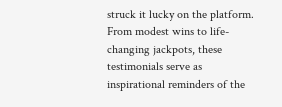struck it lucky on the platform. From modest wins to life-changing jackpots, these testimonials serve as inspirational reminders of the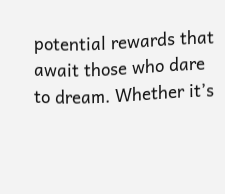potential rewards that await those who dare to dream. Whether it’s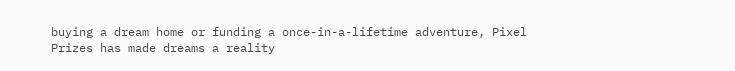buying a dream home or funding a once-in-a-lifetime adventure, Pixel Prizes has made dreams a reality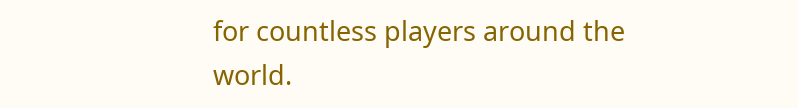for countless players around the world.